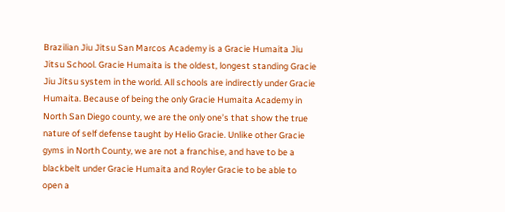Brazilian Jiu Jitsu San Marcos Academy is a Gracie Humaita Jiu Jitsu School. Gracie Humaita is the oldest, longest standing Gracie Jiu Jitsu system in the world. All schools are indirectly under Gracie Humaita. Because of being the only Gracie Humaita Academy in North San Diego county, we are the only one’s that show the true nature of self defense taught by Helio Gracie. Unlike other Gracie gyms in North County, we are not a franchise, and have to be a blackbelt under Gracie Humaita and Royler Gracie to be able to open a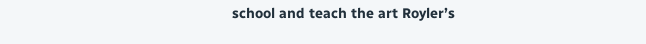school and teach the art Royler’s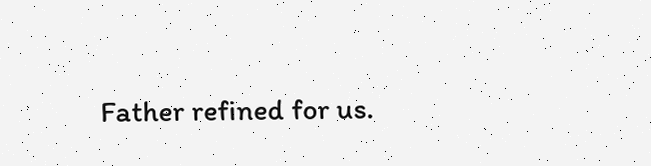Father refined for us.